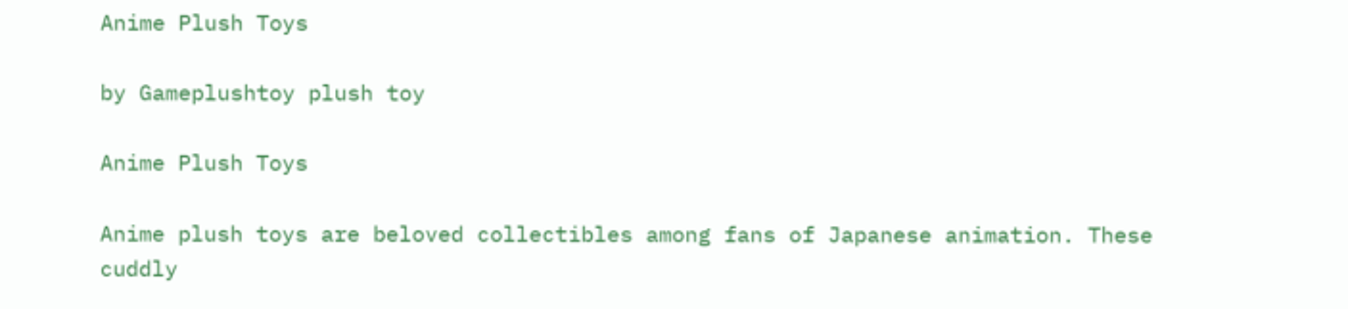Anime Plush Toys

by Gameplushtoy plush toy

Anime Plush Toys

Anime plush toys are beloved collectibles among fans of Japanese animation. These cuddly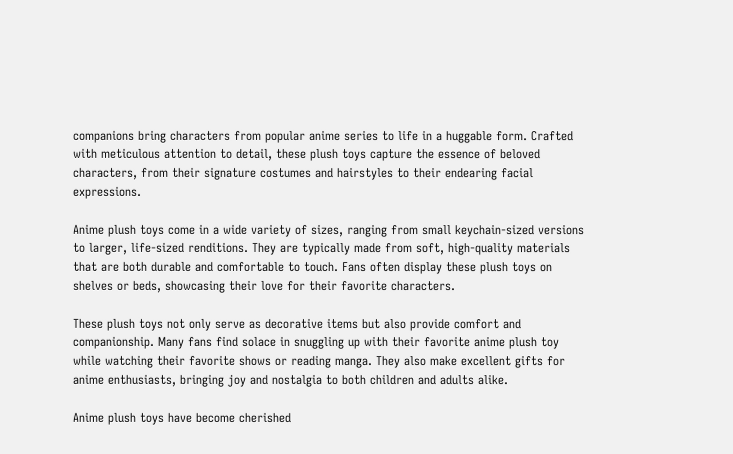companions bring characters from popular anime series to life in a huggable form. Crafted with meticulous attention to detail, these plush toys capture the essence of beloved characters, from their signature costumes and hairstyles to their endearing facial expressions.

Anime plush toys come in a wide variety of sizes, ranging from small keychain-sized versions to larger, life-sized renditions. They are typically made from soft, high-quality materials that are both durable and comfortable to touch. Fans often display these plush toys on shelves or beds, showcasing their love for their favorite characters.

These plush toys not only serve as decorative items but also provide comfort and companionship. Many fans find solace in snuggling up with their favorite anime plush toy while watching their favorite shows or reading manga. They also make excellent gifts for anime enthusiasts, bringing joy and nostalgia to both children and adults alike.

Anime plush toys have become cherished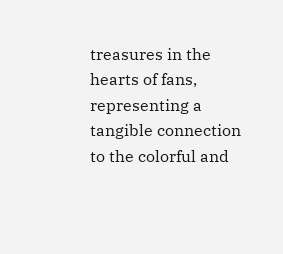treasures in the hearts of fans, representing a tangible connection to the colorful and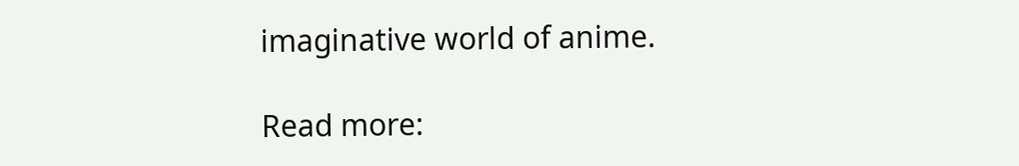imaginative world of anime.

Read more: